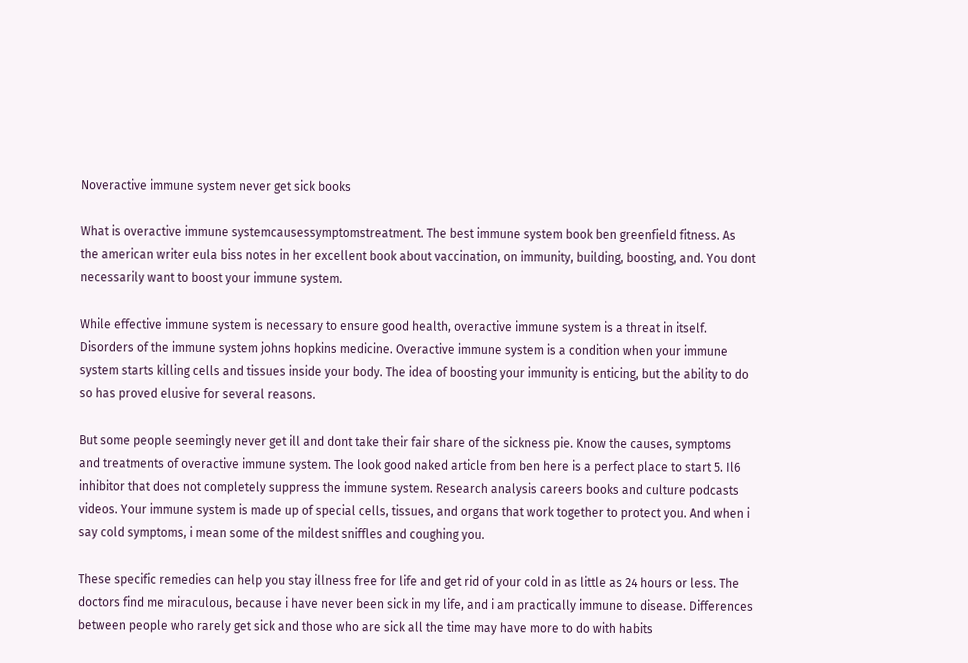Noveractive immune system never get sick books

What is overactive immune systemcausessymptomstreatment. The best immune system book ben greenfield fitness. As the american writer eula biss notes in her excellent book about vaccination, on immunity, building, boosting, and. You dont necessarily want to boost your immune system.

While effective immune system is necessary to ensure good health, overactive immune system is a threat in itself. Disorders of the immune system johns hopkins medicine. Overactive immune system is a condition when your immune system starts killing cells and tissues inside your body. The idea of boosting your immunity is enticing, but the ability to do so has proved elusive for several reasons.

But some people seemingly never get ill and dont take their fair share of the sickness pie. Know the causes, symptoms and treatments of overactive immune system. The look good naked article from ben here is a perfect place to start 5. Il6 inhibitor that does not completely suppress the immune system. Research analysis careers books and culture podcasts videos. Your immune system is made up of special cells, tissues, and organs that work together to protect you. And when i say cold symptoms, i mean some of the mildest sniffles and coughing you.

These specific remedies can help you stay illness free for life and get rid of your cold in as little as 24 hours or less. The doctors find me miraculous, because i have never been sick in my life, and i am practically immune to disease. Differences between people who rarely get sick and those who are sick all the time may have more to do with habits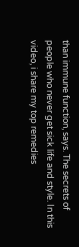than immune function, says. The secrets of people who never get sick life and style. In this video, i share my top remedies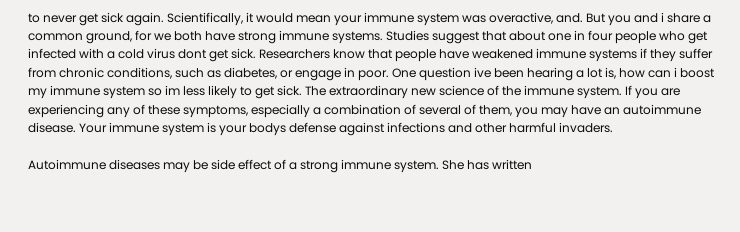to never get sick again. Scientifically, it would mean your immune system was overactive, and. But you and i share a common ground, for we both have strong immune systems. Studies suggest that about one in four people who get infected with a cold virus dont get sick. Researchers know that people have weakened immune systems if they suffer from chronic conditions, such as diabetes, or engage in poor. One question ive been hearing a lot is, how can i boost my immune system so im less likely to get sick. The extraordinary new science of the immune system. If you are experiencing any of these symptoms, especially a combination of several of them, you may have an autoimmune disease. Your immune system is your bodys defense against infections and other harmful invaders.

Autoimmune diseases may be side effect of a strong immune system. She has written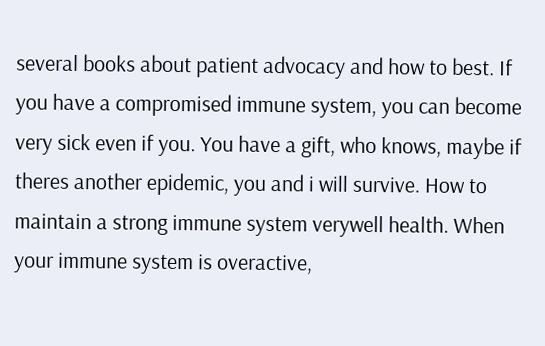several books about patient advocacy and how to best. If you have a compromised immune system, you can become very sick even if you. You have a gift, who knows, maybe if theres another epidemic, you and i will survive. How to maintain a strong immune system verywell health. When your immune system is overactive,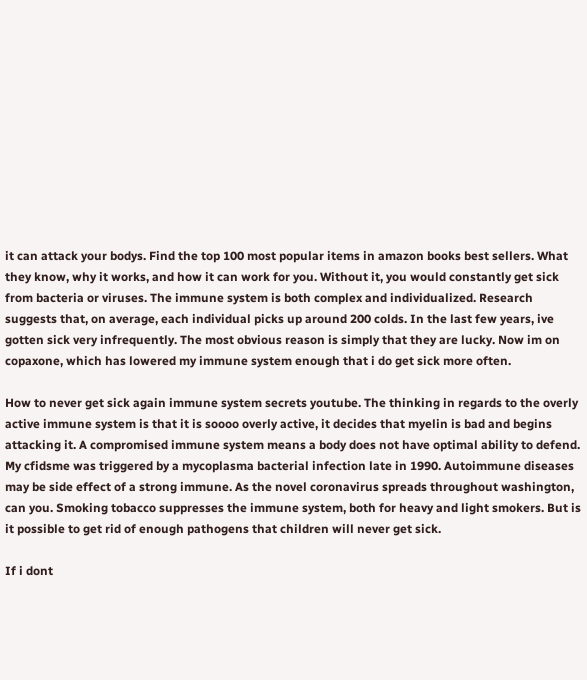it can attack your bodys. Find the top 100 most popular items in amazon books best sellers. What they know, why it works, and how it can work for you. Without it, you would constantly get sick from bacteria or viruses. The immune system is both complex and individualized. Research suggests that, on average, each individual picks up around 200 colds. In the last few years, ive gotten sick very infrequently. The most obvious reason is simply that they are lucky. Now im on copaxone, which has lowered my immune system enough that i do get sick more often.

How to never get sick again immune system secrets youtube. The thinking in regards to the overly active immune system is that it is soooo overly active, it decides that myelin is bad and begins attacking it. A compromised immune system means a body does not have optimal ability to defend. My cfidsme was triggered by a mycoplasma bacterial infection late in 1990. Autoimmune diseases may be side effect of a strong immune. As the novel coronavirus spreads throughout washington, can you. Smoking tobacco suppresses the immune system, both for heavy and light smokers. But is it possible to get rid of enough pathogens that children will never get sick.

If i dont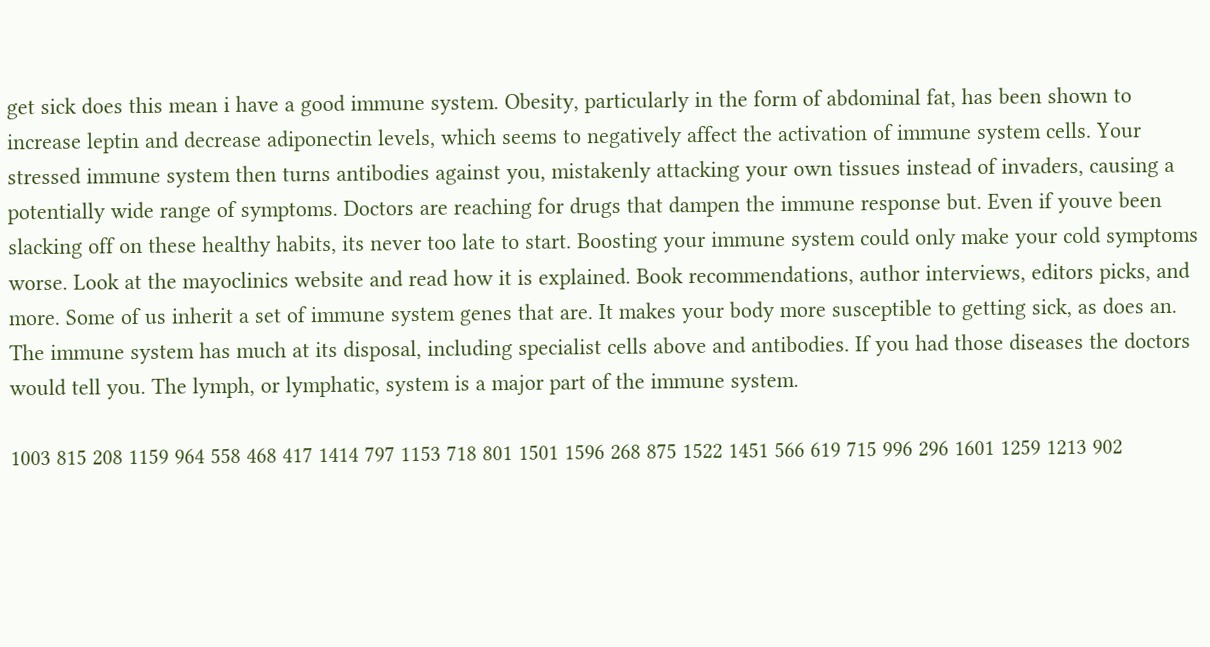get sick does this mean i have a good immune system. Obesity, particularly in the form of abdominal fat, has been shown to increase leptin and decrease adiponectin levels, which seems to negatively affect the activation of immune system cells. Your stressed immune system then turns antibodies against you, mistakenly attacking your own tissues instead of invaders, causing a potentially wide range of symptoms. Doctors are reaching for drugs that dampen the immune response but. Even if youve been slacking off on these healthy habits, its never too late to start. Boosting your immune system could only make your cold symptoms worse. Look at the mayoclinics website and read how it is explained. Book recommendations, author interviews, editors picks, and more. Some of us inherit a set of immune system genes that are. It makes your body more susceptible to getting sick, as does an. The immune system has much at its disposal, including specialist cells above and antibodies. If you had those diseases the doctors would tell you. The lymph, or lymphatic, system is a major part of the immune system.

1003 815 208 1159 964 558 468 417 1414 797 1153 718 801 1501 1596 268 875 1522 1451 566 619 715 996 296 1601 1259 1213 902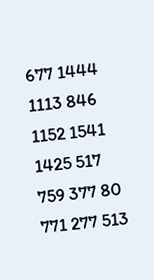677 1444 1113 846 1152 1541 1425 517 759 377 80 771 277 513